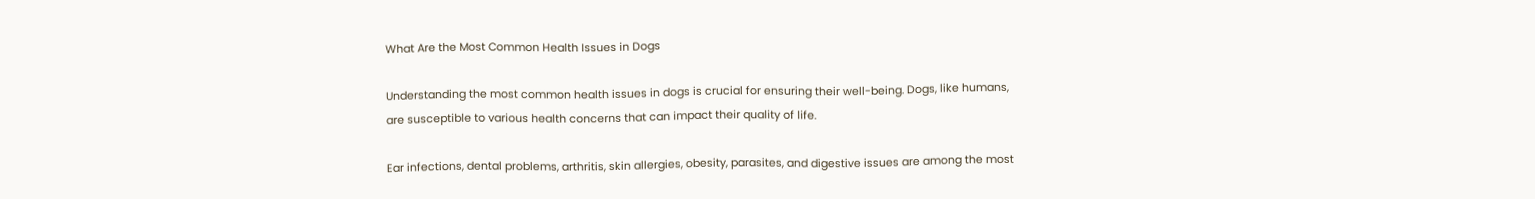What Are the Most Common Health Issues in Dogs

Understanding the most common health issues in dogs is crucial for ensuring their well-being. Dogs, like humans, are susceptible to various health concerns that can impact their quality of life.

Ear infections, dental problems, arthritis, skin allergies, obesity, parasites, and digestive issues are among the most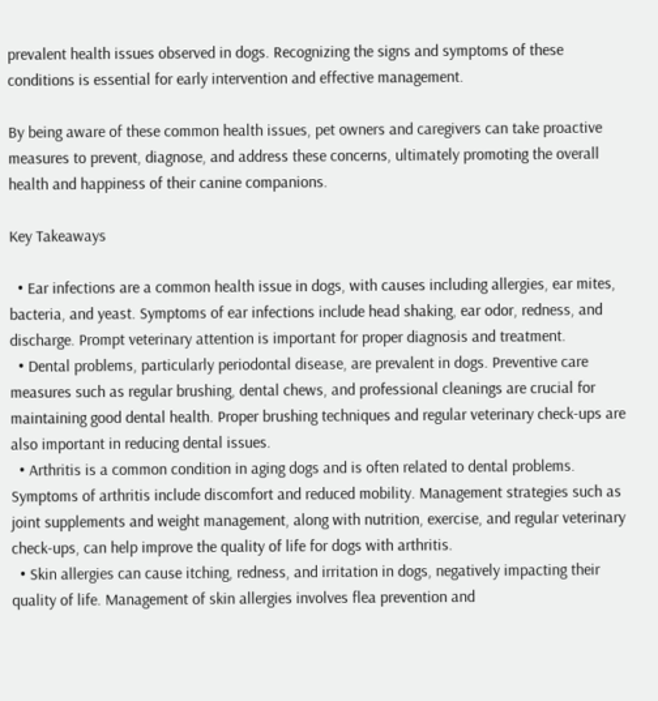prevalent health issues observed in dogs. Recognizing the signs and symptoms of these conditions is essential for early intervention and effective management.

By being aware of these common health issues, pet owners and caregivers can take proactive measures to prevent, diagnose, and address these concerns, ultimately promoting the overall health and happiness of their canine companions.

Key Takeaways

  • Ear infections are a common health issue in dogs, with causes including allergies, ear mites, bacteria, and yeast. Symptoms of ear infections include head shaking, ear odor, redness, and discharge. Prompt veterinary attention is important for proper diagnosis and treatment.
  • Dental problems, particularly periodontal disease, are prevalent in dogs. Preventive care measures such as regular brushing, dental chews, and professional cleanings are crucial for maintaining good dental health. Proper brushing techniques and regular veterinary check-ups are also important in reducing dental issues.
  • Arthritis is a common condition in aging dogs and is often related to dental problems. Symptoms of arthritis include discomfort and reduced mobility. Management strategies such as joint supplements and weight management, along with nutrition, exercise, and regular veterinary check-ups, can help improve the quality of life for dogs with arthritis.
  • Skin allergies can cause itching, redness, and irritation in dogs, negatively impacting their quality of life. Management of skin allergies involves flea prevention and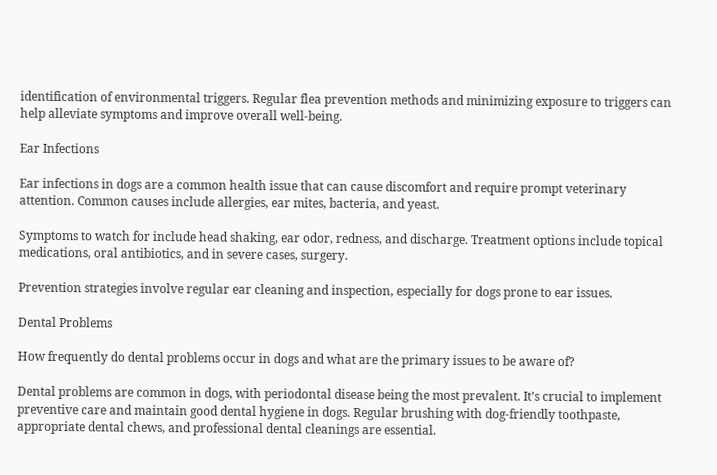identification of environmental triggers. Regular flea prevention methods and minimizing exposure to triggers can help alleviate symptoms and improve overall well-being.

Ear Infections

Ear infections in dogs are a common health issue that can cause discomfort and require prompt veterinary attention. Common causes include allergies, ear mites, bacteria, and yeast.

Symptoms to watch for include head shaking, ear odor, redness, and discharge. Treatment options include topical medications, oral antibiotics, and in severe cases, surgery.

Prevention strategies involve regular ear cleaning and inspection, especially for dogs prone to ear issues.

Dental Problems

How frequently do dental problems occur in dogs and what are the primary issues to be aware of?

Dental problems are common in dogs, with periodontal disease being the most prevalent. It’s crucial to implement preventive care and maintain good dental hygiene in dogs. Regular brushing with dog-friendly toothpaste, appropriate dental chews, and professional dental cleanings are essential.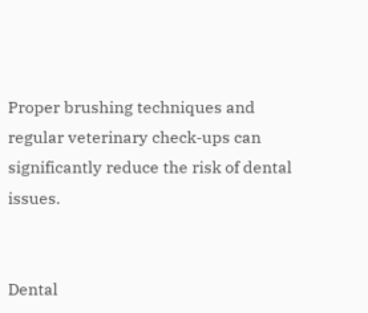Proper brushing techniques and regular veterinary check-ups can significantly reduce the risk of dental issues.


Dental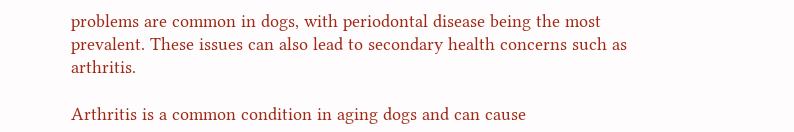problems are common in dogs, with periodontal disease being the most prevalent. These issues can also lead to secondary health concerns such as arthritis.

Arthritis is a common condition in aging dogs and can cause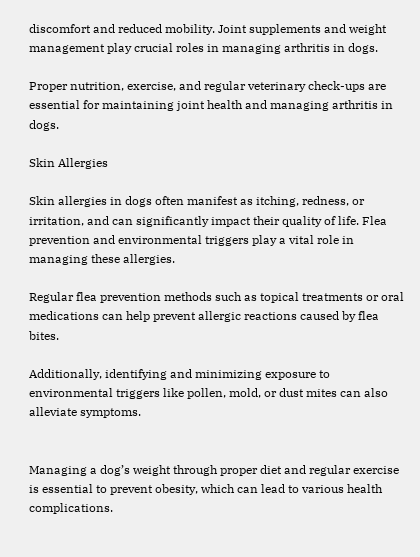discomfort and reduced mobility. Joint supplements and weight management play crucial roles in managing arthritis in dogs.

Proper nutrition, exercise, and regular veterinary check-ups are essential for maintaining joint health and managing arthritis in dogs.

Skin Allergies

Skin allergies in dogs often manifest as itching, redness, or irritation, and can significantly impact their quality of life. Flea prevention and environmental triggers play a vital role in managing these allergies.

Regular flea prevention methods such as topical treatments or oral medications can help prevent allergic reactions caused by flea bites.

Additionally, identifying and minimizing exposure to environmental triggers like pollen, mold, or dust mites can also alleviate symptoms.


Managing a dog’s weight through proper diet and regular exercise is essential to prevent obesity, which can lead to various health complications.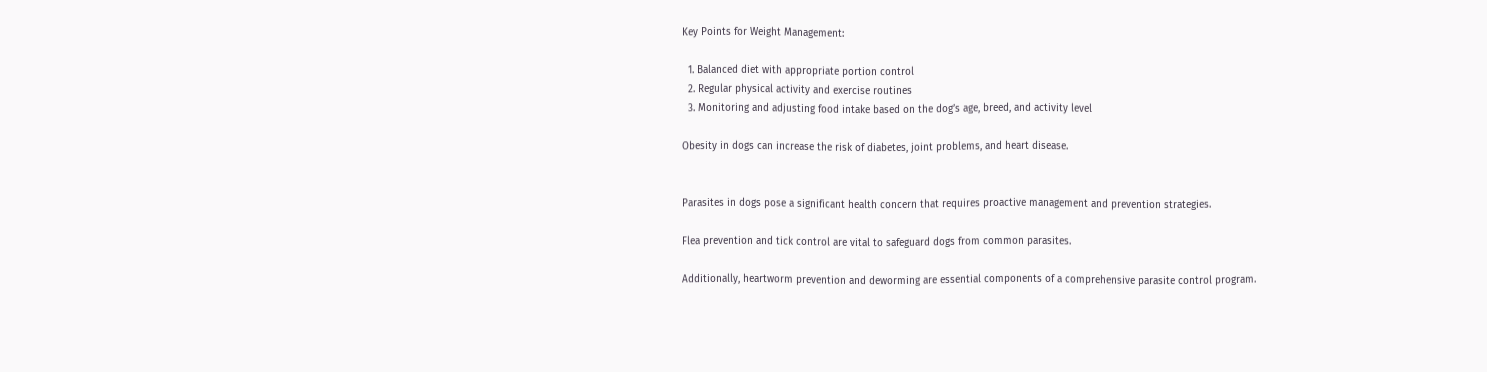Key Points for Weight Management:

  1. Balanced diet with appropriate portion control
  2. Regular physical activity and exercise routines
  3. Monitoring and adjusting food intake based on the dog’s age, breed, and activity level

Obesity in dogs can increase the risk of diabetes, joint problems, and heart disease.


Parasites in dogs pose a significant health concern that requires proactive management and prevention strategies.

Flea prevention and tick control are vital to safeguard dogs from common parasites.

Additionally, heartworm prevention and deworming are essential components of a comprehensive parasite control program.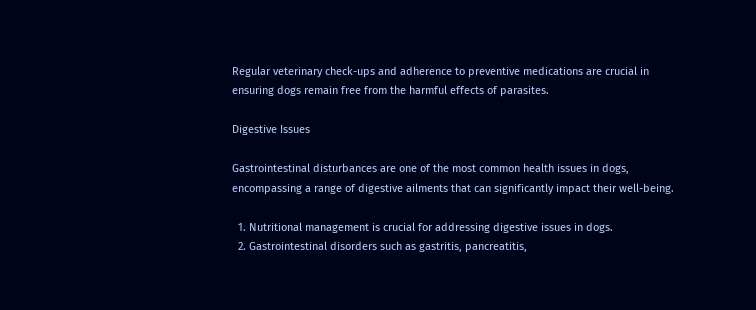Regular veterinary check-ups and adherence to preventive medications are crucial in ensuring dogs remain free from the harmful effects of parasites.

Digestive Issues

Gastrointestinal disturbances are one of the most common health issues in dogs, encompassing a range of digestive ailments that can significantly impact their well-being.

  1. Nutritional management is crucial for addressing digestive issues in dogs.
  2. Gastrointestinal disorders such as gastritis, pancreatitis,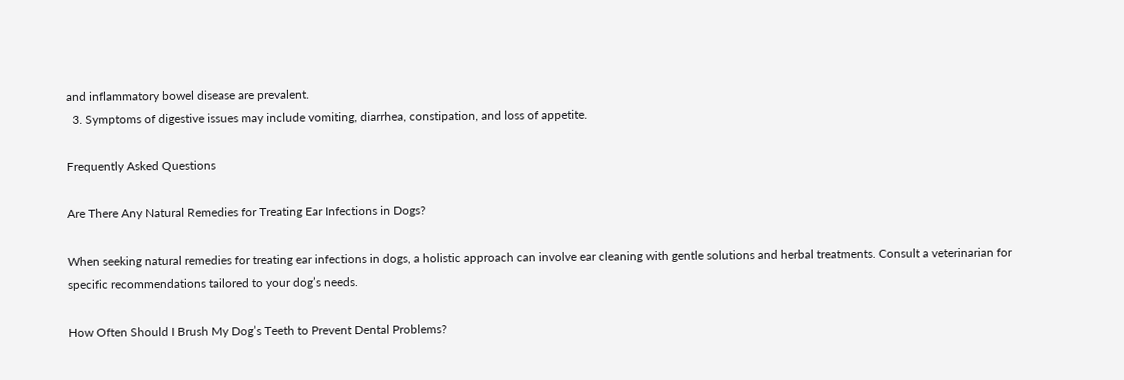and inflammatory bowel disease are prevalent.
  3. Symptoms of digestive issues may include vomiting, diarrhea, constipation, and loss of appetite.

Frequently Asked Questions

Are There Any Natural Remedies for Treating Ear Infections in Dogs?

When seeking natural remedies for treating ear infections in dogs, a holistic approach can involve ear cleaning with gentle solutions and herbal treatments. Consult a veterinarian for specific recommendations tailored to your dog’s needs.

How Often Should I Brush My Dog’s Teeth to Prevent Dental Problems?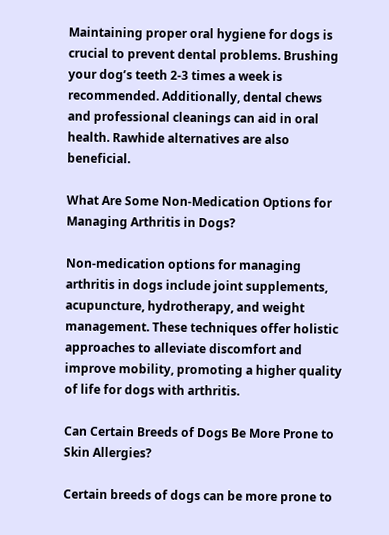Maintaining proper oral hygiene for dogs is crucial to prevent dental problems. Brushing your dog’s teeth 2-3 times a week is recommended. Additionally, dental chews and professional cleanings can aid in oral health. Rawhide alternatives are also beneficial.

What Are Some Non-Medication Options for Managing Arthritis in Dogs?

Non-medication options for managing arthritis in dogs include joint supplements, acupuncture, hydrotherapy, and weight management. These techniques offer holistic approaches to alleviate discomfort and improve mobility, promoting a higher quality of life for dogs with arthritis.

Can Certain Breeds of Dogs Be More Prone to Skin Allergies?

Certain breeds of dogs can be more prone to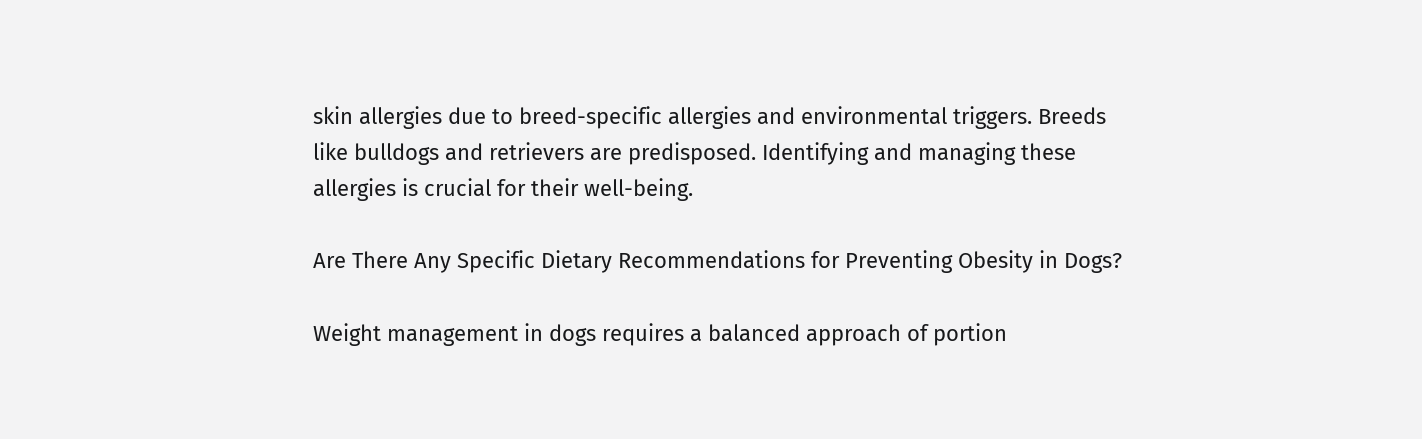skin allergies due to breed-specific allergies and environmental triggers. Breeds like bulldogs and retrievers are predisposed. Identifying and managing these allergies is crucial for their well-being.

Are There Any Specific Dietary Recommendations for Preventing Obesity in Dogs?

Weight management in dogs requires a balanced approach of portion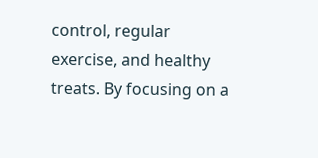control, regular exercise, and healthy treats. By focusing on a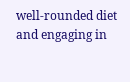well-rounded diet and engaging in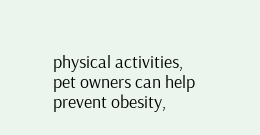physical activities, pet owners can help prevent obesity,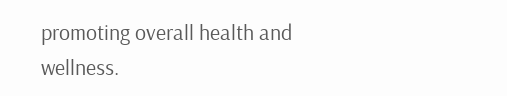promoting overall health and wellness.